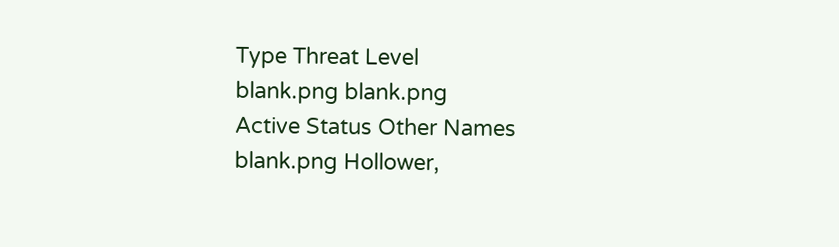Type Threat Level
blank.png blank.png
Active Status Other Names
blank.png Hollower,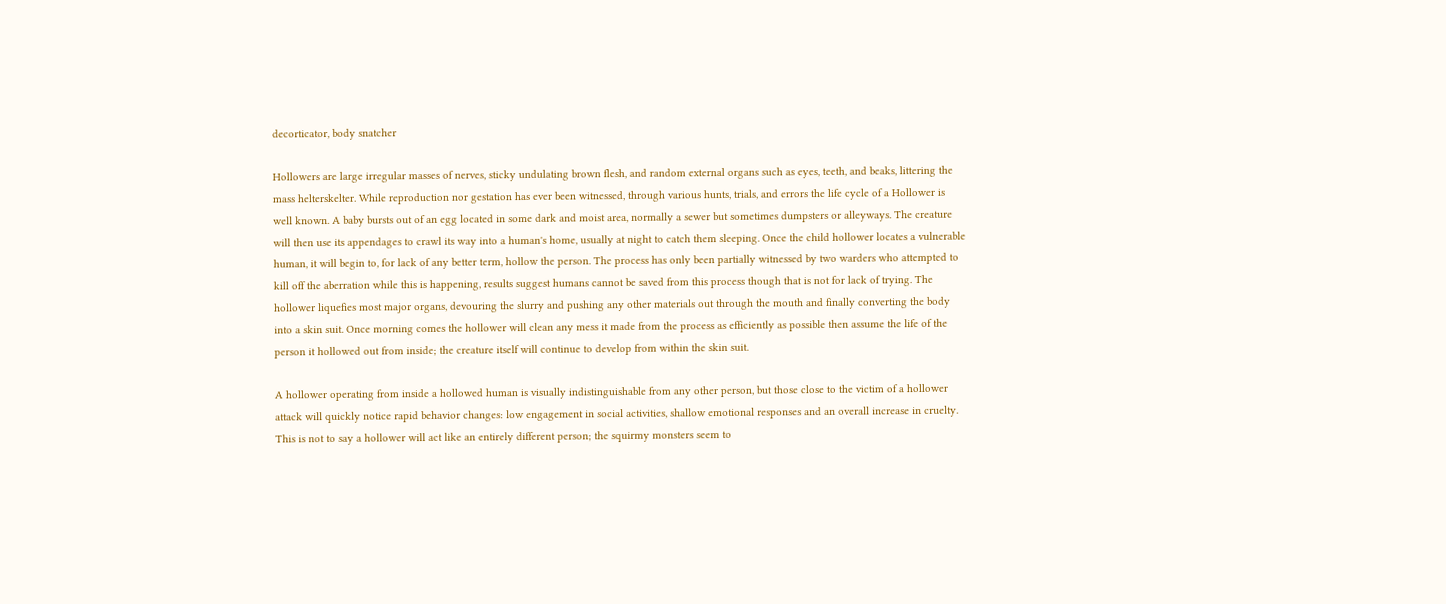decorticator, body snatcher

Hollowers are large irregular masses of nerves, sticky undulating brown flesh, and random external organs such as eyes, teeth, and beaks, littering the mass helterskelter. While reproduction nor gestation has ever been witnessed, through various hunts, trials, and errors the life cycle of a Hollower is well known. A baby bursts out of an egg located in some dark and moist area, normally a sewer but sometimes dumpsters or alleyways. The creature will then use its appendages to crawl its way into a human's home, usually at night to catch them sleeping. Once the child hollower locates a vulnerable human, it will begin to, for lack of any better term, hollow the person. The process has only been partially witnessed by two warders who attempted to kill off the aberration while this is happening, results suggest humans cannot be saved from this process though that is not for lack of trying. The hollower liquefies most major organs, devouring the slurry and pushing any other materials out through the mouth and finally converting the body into a skin suit. Once morning comes the hollower will clean any mess it made from the process as efficiently as possible then assume the life of the person it hollowed out from inside; the creature itself will continue to develop from within the skin suit.

A hollower operating from inside a hollowed human is visually indistinguishable from any other person, but those close to the victim of a hollower attack will quickly notice rapid behavior changes: low engagement in social activities, shallow emotional responses and an overall increase in cruelty. This is not to say a hollower will act like an entirely different person; the squirmy monsters seem to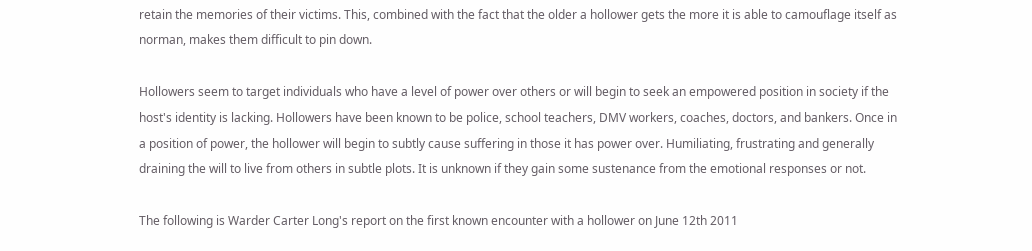retain the memories of their victims. This, combined with the fact that the older a hollower gets the more it is able to camouflage itself as norman, makes them difficult to pin down.

Hollowers seem to target individuals who have a level of power over others or will begin to seek an empowered position in society if the host's identity is lacking. Hollowers have been known to be police, school teachers, DMV workers, coaches, doctors, and bankers. Once in a position of power, the hollower will begin to subtly cause suffering in those it has power over. Humiliating, frustrating and generally draining the will to live from others in subtle plots. It is unknown if they gain some sustenance from the emotional responses or not.

The following is Warder Carter Long's report on the first known encounter with a hollower on June 12th 2011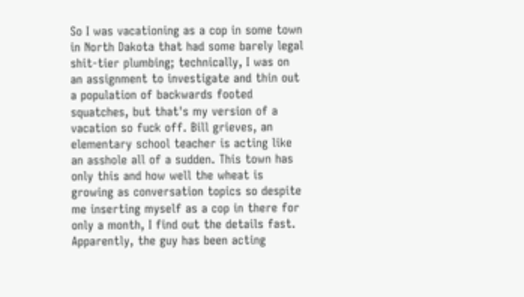So I was vacationing as a cop in some town in North Dakota that had some barely legal shit-tier plumbing; technically, I was on an assignment to investigate and thin out a population of backwards footed squatches, but that's my version of a vacation so fuck off. Bill grieves, an elementary school teacher is acting like an asshole all of a sudden. This town has only this and how well the wheat is growing as conversation topics so despite me inserting myself as a cop in there for only a month, I find out the details fast. Apparently, the guy has been acting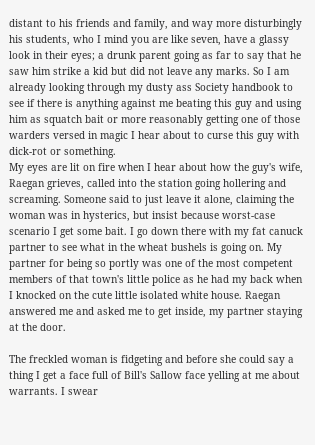distant to his friends and family, and way more disturbingly his students, who I mind you are like seven, have a glassy look in their eyes; a drunk parent going as far to say that he saw him strike a kid but did not leave any marks. So I am already looking through my dusty ass Society handbook to see if there is anything against me beating this guy and using him as squatch bait or more reasonably getting one of those warders versed in magic I hear about to curse this guy with dick-rot or something.
My eyes are lit on fire when I hear about how the guy's wife, Raegan grieves, called into the station going hollering and screaming. Someone said to just leave it alone, claiming the woman was in hysterics, but insist because worst-case scenario I get some bait. I go down there with my fat canuck partner to see what in the wheat bushels is going on. My partner for being so portly was one of the most competent members of that town's little police as he had my back when I knocked on the cute little isolated white house. Raegan answered me and asked me to get inside, my partner staying at the door.

The freckled woman is fidgeting and before she could say a thing I get a face full of Bill's Sallow face yelling at me about warrants. I swear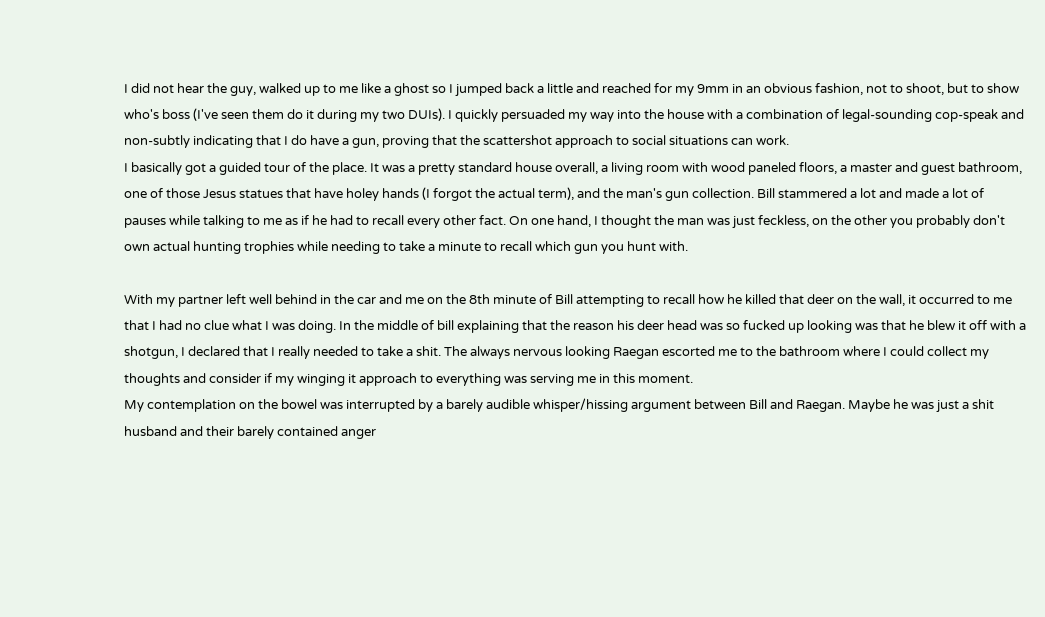I did not hear the guy, walked up to me like a ghost so I jumped back a little and reached for my 9mm in an obvious fashion, not to shoot, but to show who's boss (I've seen them do it during my two DUIs). I quickly persuaded my way into the house with a combination of legal-sounding cop-speak and non-subtly indicating that I do have a gun, proving that the scattershot approach to social situations can work.
I basically got a guided tour of the place. It was a pretty standard house overall, a living room with wood paneled floors, a master and guest bathroom, one of those Jesus statues that have holey hands (I forgot the actual term), and the man's gun collection. Bill stammered a lot and made a lot of pauses while talking to me as if he had to recall every other fact. On one hand, I thought the man was just feckless, on the other you probably don't own actual hunting trophies while needing to take a minute to recall which gun you hunt with.

With my partner left well behind in the car and me on the 8th minute of Bill attempting to recall how he killed that deer on the wall, it occurred to me that I had no clue what I was doing. In the middle of bill explaining that the reason his deer head was so fucked up looking was that he blew it off with a shotgun, I declared that I really needed to take a shit. The always nervous looking Raegan escorted me to the bathroom where I could collect my thoughts and consider if my winging it approach to everything was serving me in this moment.
My contemplation on the bowel was interrupted by a barely audible whisper/hissing argument between Bill and Raegan. Maybe he was just a shit husband and their barely contained anger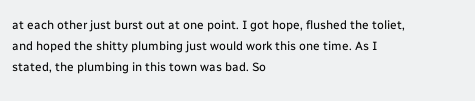at each other just burst out at one point. I got hope, flushed the toliet, and hoped the shitty plumbing just would work this one time. As I stated, the plumbing in this town was bad. So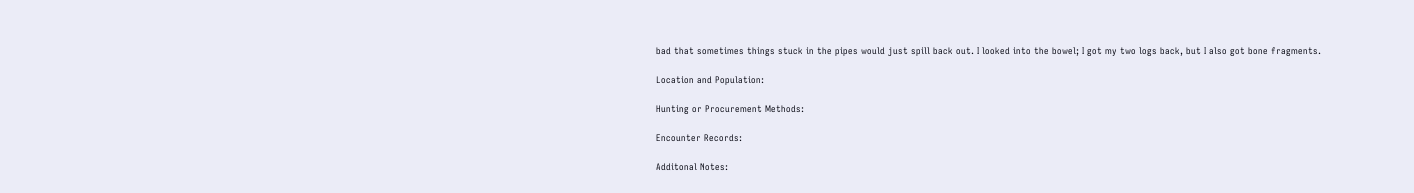bad that sometimes things stuck in the pipes would just spill back out. I looked into the bowel; I got my two logs back, but I also got bone fragments.

Location and Population:

Hunting or Procurement Methods:

Encounter Records:

Additonal Notes: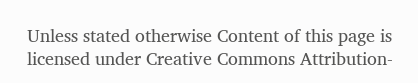Unless stated otherwise Content of this page is licensed under Creative Commons Attribution-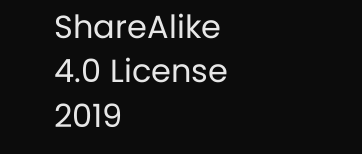ShareAlike 4.0 License 2019